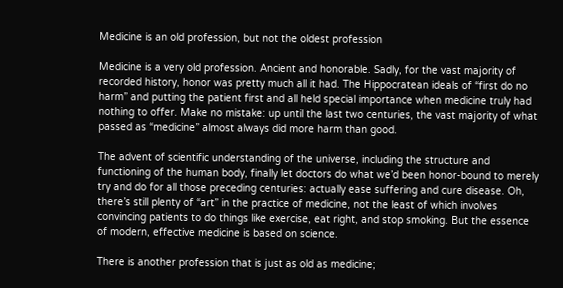Medicine is an old profession, but not the oldest profession

Medicine is a very old profession. Ancient and honorable. Sadly, for the vast majority of recorded history, honor was pretty much all it had. The Hippocratean ideals of “first do no harm” and putting the patient first and all held special importance when medicine truly had nothing to offer. Make no mistake: up until the last two centuries, the vast majority of what passed as “medicine” almost always did more harm than good.

The advent of scientific understanding of the universe, including the structure and functioning of the human body, finally let doctors do what we’d been honor-bound to merely try and do for all those preceding centuries: actually ease suffering and cure disease. Oh, there’s still plenty of “art” in the practice of medicine, not the least of which involves convincing patients to do things like exercise, eat right, and stop smoking. But the essence of modern, effective medicine is based on science.

There is another profession that is just as old as medicine;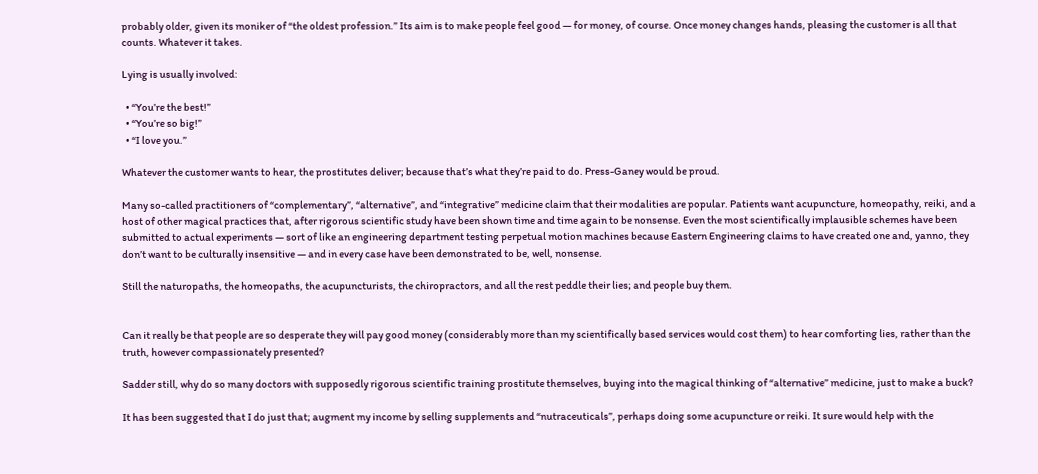probably older, given its moniker of “the oldest profession.” Its aim is to make people feel good — for money, of course. Once money changes hands, pleasing the customer is all that counts. Whatever it takes.

Lying is usually involved:

  • “You’re the best!”
  • “You’re so big!”
  • “I love you.”

Whatever the customer wants to hear, the prostitutes deliver; because that’s what they’re paid to do. Press-Ganey would be proud.

Many so-called practitioners of “complementary”, “alternative”, and “integrative” medicine claim that their modalities are popular. Patients want acupuncture, homeopathy, reiki, and a host of other magical practices that, after rigorous scientific study have been shown time and time again to be nonsense. Even the most scientifically implausible schemes have been submitted to actual experiments — sort of like an engineering department testing perpetual motion machines because Eastern Engineering claims to have created one and, yanno, they don’t want to be culturally insensitive — and in every case have been demonstrated to be, well, nonsense.

Still the naturopaths, the homeopaths, the acupuncturists, the chiropractors, and all the rest peddle their lies; and people buy them.


Can it really be that people are so desperate they will pay good money (considerably more than my scientifically based services would cost them) to hear comforting lies, rather than the truth, however compassionately presented?

Sadder still, why do so many doctors with supposedly rigorous scientific training prostitute themselves, buying into the magical thinking of “alternative” medicine, just to make a buck?

It has been suggested that I do just that; augment my income by selling supplements and “nutraceuticals”, perhaps doing some acupuncture or reiki. It sure would help with the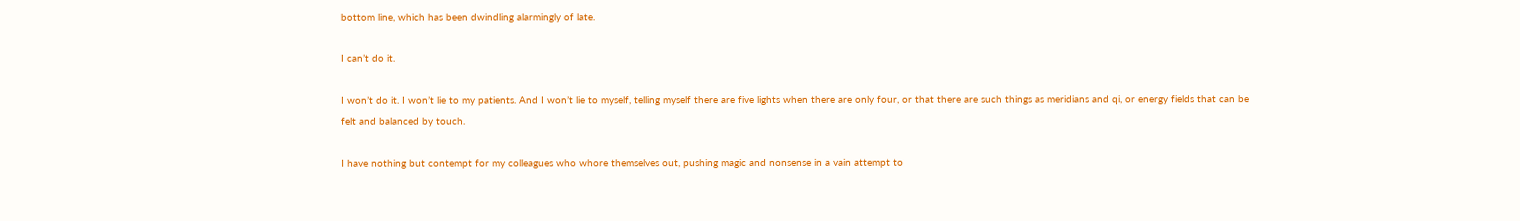bottom line, which has been dwindling alarmingly of late.

I can’t do it.

I won’t do it. I won’t lie to my patients. And I won’t lie to myself, telling myself there are five lights when there are only four, or that there are such things as meridians and qi, or energy fields that can be felt and balanced by touch.

I have nothing but contempt for my colleagues who whore themselves out, pushing magic and nonsense in a vain attempt to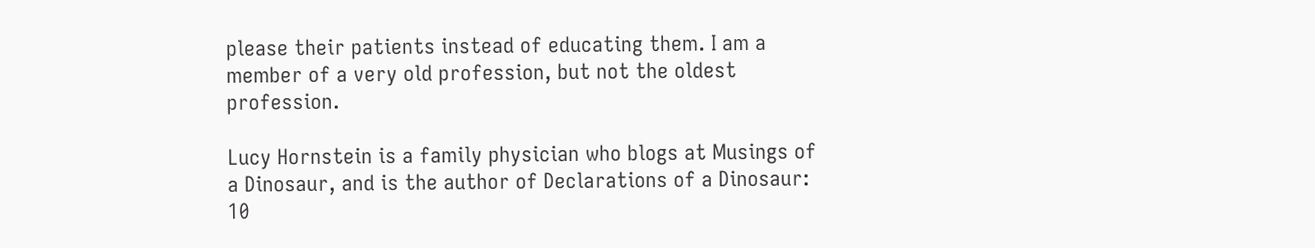please their patients instead of educating them. I am a member of a very old profession, but not the oldest profession.

Lucy Hornstein is a family physician who blogs at Musings of a Dinosaur, and is the author of Declarations of a Dinosaur: 10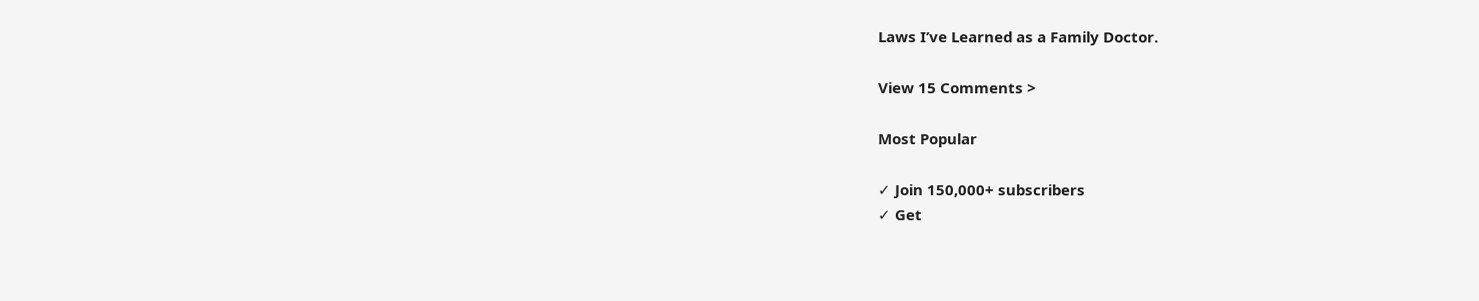Laws I’ve Learned as a Family Doctor.

View 15 Comments >

Most Popular

✓ Join 150,000+ subscribers
✓ Get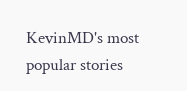KevinMD's most popular stories